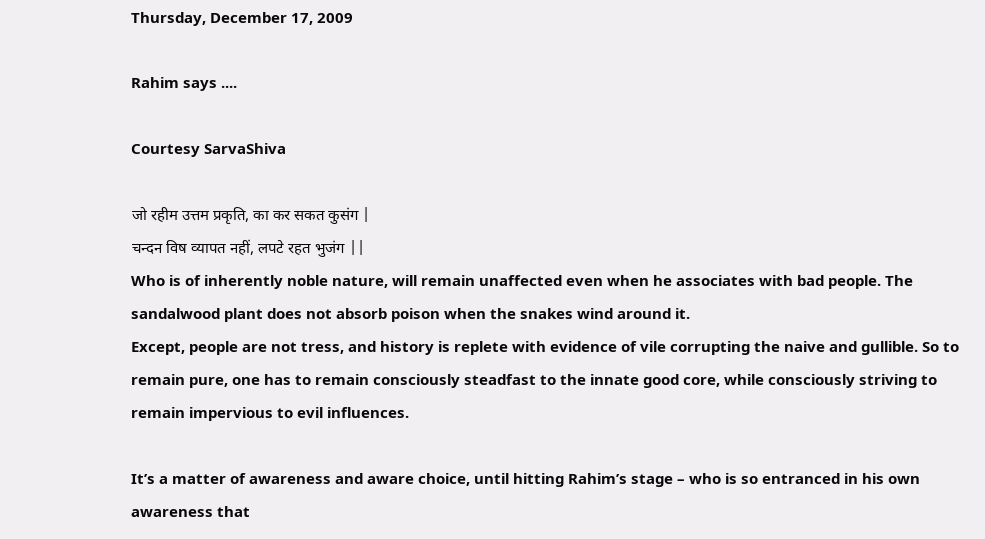Thursday, December 17, 2009

Rahim says ....

Courtesy SarvaShiva

जो रहीम उत्तम प्रकृति, का कर सकत कुसंग |
चन्दन विष व्यापत नहीं, लपटे रहत भुजंग ||
Who is of inherently noble nature, will remain unaffected even when he associates with bad people. The sandalwood plant does not absorb poison when the snakes wind around it.
Except, people are not tress, and history is replete with evidence of vile corrupting the naive and gullible. So to remain pure, one has to remain consciously steadfast to the innate good core, while consciously striving to remain impervious to evil influences.

It’s a matter of awareness and aware choice, until hitting Rahim’s stage – who is so entranced in his own awareness that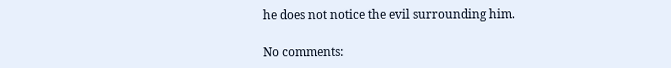he does not notice the evil surrounding him.

No comments: